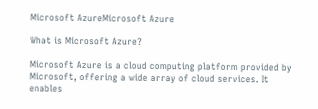Microsoft AzureMicrosoft Azure

What is Microsoft Azure?

Microsoft Azure is a cloud computing platform provided by Microsoft, offering a wide array of cloud services. It enables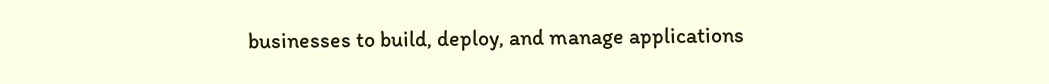businesses to build, deploy, and manage applications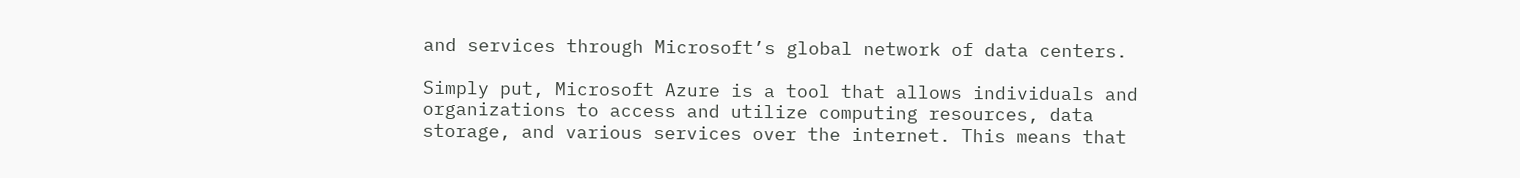and services through Microsoft’s global network of data centers.

Simply put, Microsoft Azure is a tool that allows individuals and organizations to access and utilize computing resources, data storage, and various services over the internet. This means that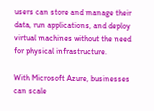users can store and manage their data, run applications, and deploy virtual machines without the need for physical infrastructure.

With Microsoft Azure, businesses can scale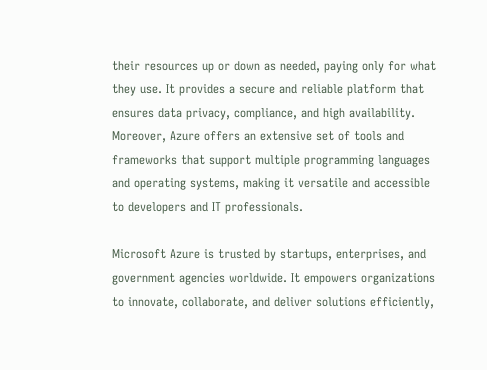their resources up or down as needed, paying only for what they use. It provides a secure and reliable platform that ensures data privacy, compliance, and high availability. Moreover, Azure offers an extensive set of tools and frameworks that support multiple programming languages and operating systems, making it versatile and accessible to developers and IT professionals.

Microsoft Azure is trusted by startups, enterprises, and government agencies worldwide. It empowers organizations to innovate, collaborate, and deliver solutions efficiently,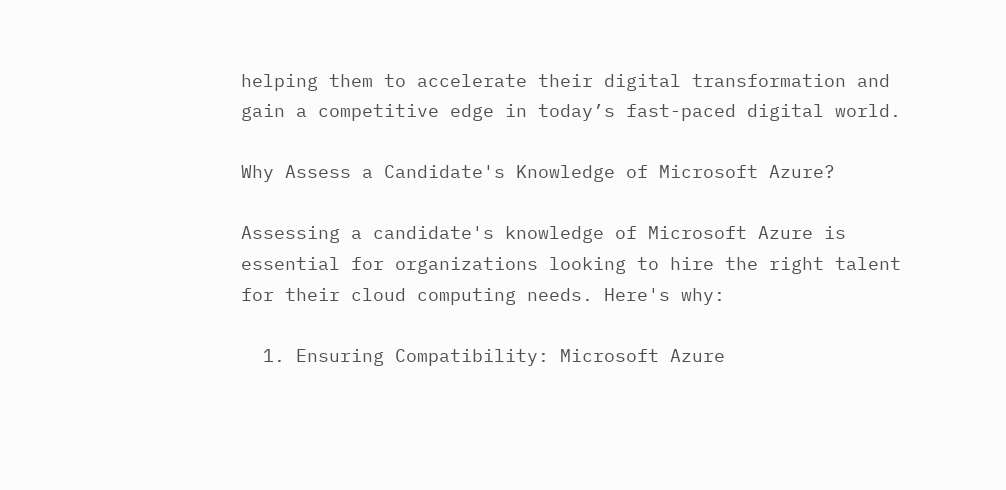helping them to accelerate their digital transformation and gain a competitive edge in today’s fast-paced digital world.

Why Assess a Candidate's Knowledge of Microsoft Azure?

Assessing a candidate's knowledge of Microsoft Azure is essential for organizations looking to hire the right talent for their cloud computing needs. Here's why:

  1. Ensuring Compatibility: Microsoft Azure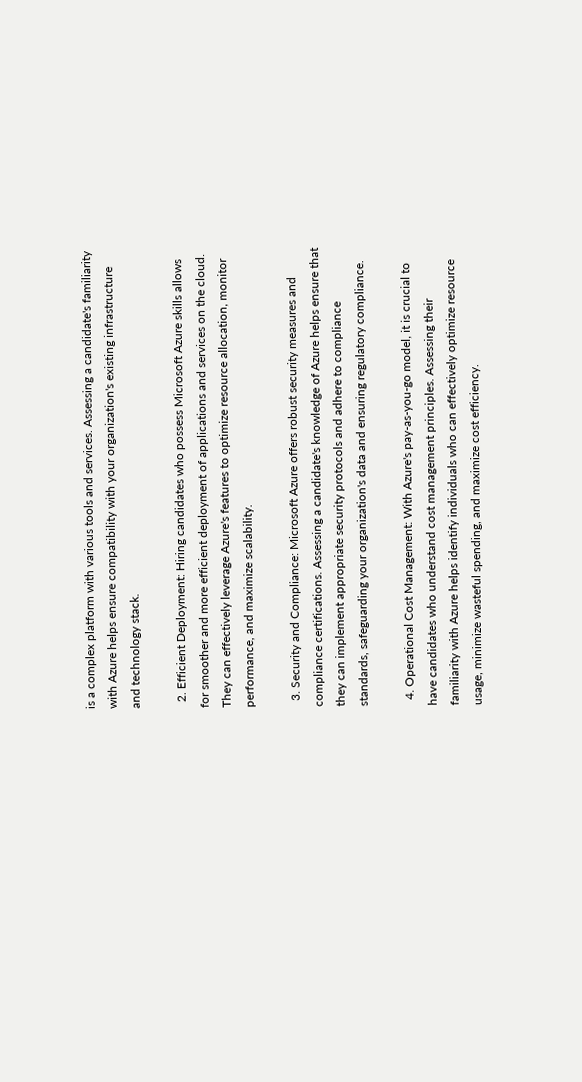is a complex platform with various tools and services. Assessing a candidate's familiarity with Azure helps ensure compatibility with your organization's existing infrastructure and technology stack.

  2. Efficient Deployment: Hiring candidates who possess Microsoft Azure skills allows for smoother and more efficient deployment of applications and services on the cloud. They can effectively leverage Azure's features to optimize resource allocation, monitor performance, and maximize scalability.

  3. Security and Compliance: Microsoft Azure offers robust security measures and compliance certifications. Assessing a candidate's knowledge of Azure helps ensure that they can implement appropriate security protocols and adhere to compliance standards, safeguarding your organization's data and ensuring regulatory compliance.

  4. Operational Cost Management: With Azure's pay-as-you-go model, it is crucial to have candidates who understand cost management principles. Assessing their familiarity with Azure helps identify individuals who can effectively optimize resource usage, minimize wasteful spending, and maximize cost efficiency.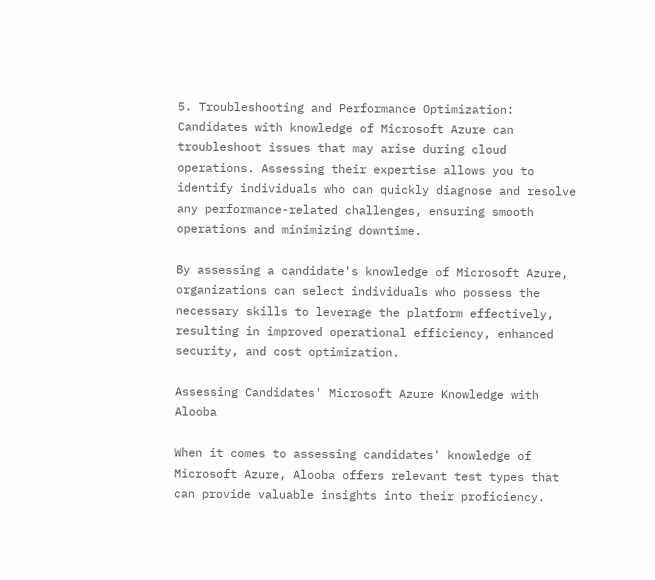5. Troubleshooting and Performance Optimization: Candidates with knowledge of Microsoft Azure can troubleshoot issues that may arise during cloud operations. Assessing their expertise allows you to identify individuals who can quickly diagnose and resolve any performance-related challenges, ensuring smooth operations and minimizing downtime.

By assessing a candidate's knowledge of Microsoft Azure, organizations can select individuals who possess the necessary skills to leverage the platform effectively, resulting in improved operational efficiency, enhanced security, and cost optimization.

Assessing Candidates' Microsoft Azure Knowledge with Alooba

When it comes to assessing candidates' knowledge of Microsoft Azure, Alooba offers relevant test types that can provide valuable insights into their proficiency.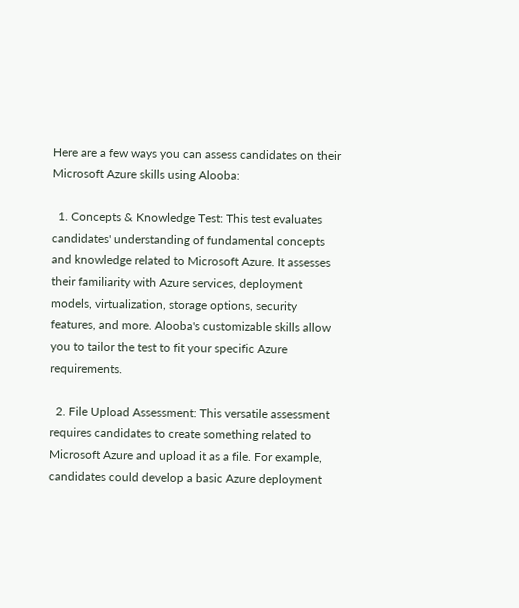Here are a few ways you can assess candidates on their Microsoft Azure skills using Alooba:

  1. Concepts & Knowledge Test: This test evaluates candidates' understanding of fundamental concepts and knowledge related to Microsoft Azure. It assesses their familiarity with Azure services, deployment models, virtualization, storage options, security features, and more. Alooba's customizable skills allow you to tailor the test to fit your specific Azure requirements.

  2. File Upload Assessment: This versatile assessment requires candidates to create something related to Microsoft Azure and upload it as a file. For example, candidates could develop a basic Azure deployment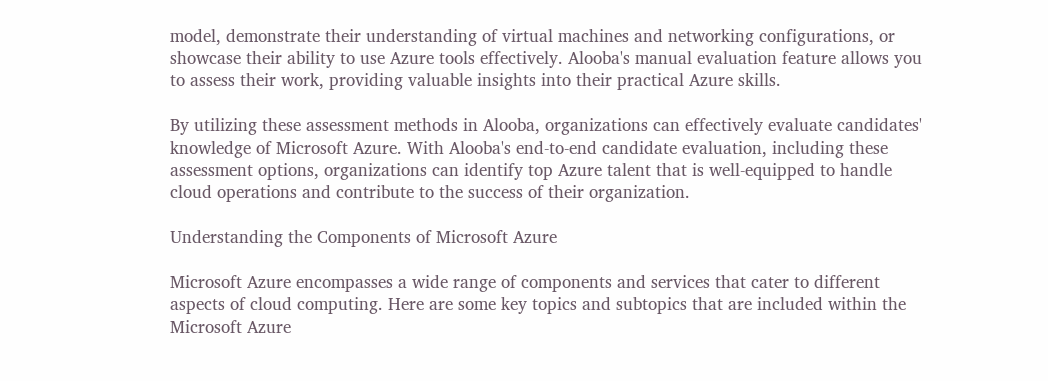model, demonstrate their understanding of virtual machines and networking configurations, or showcase their ability to use Azure tools effectively. Alooba's manual evaluation feature allows you to assess their work, providing valuable insights into their practical Azure skills.

By utilizing these assessment methods in Alooba, organizations can effectively evaluate candidates' knowledge of Microsoft Azure. With Alooba's end-to-end candidate evaluation, including these assessment options, organizations can identify top Azure talent that is well-equipped to handle cloud operations and contribute to the success of their organization.

Understanding the Components of Microsoft Azure

Microsoft Azure encompasses a wide range of components and services that cater to different aspects of cloud computing. Here are some key topics and subtopics that are included within the Microsoft Azure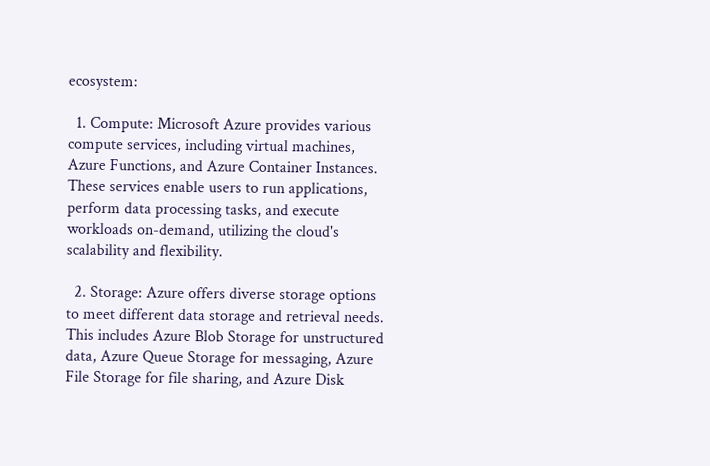ecosystem:

  1. Compute: Microsoft Azure provides various compute services, including virtual machines, Azure Functions, and Azure Container Instances. These services enable users to run applications, perform data processing tasks, and execute workloads on-demand, utilizing the cloud's scalability and flexibility.

  2. Storage: Azure offers diverse storage options to meet different data storage and retrieval needs. This includes Azure Blob Storage for unstructured data, Azure Queue Storage for messaging, Azure File Storage for file sharing, and Azure Disk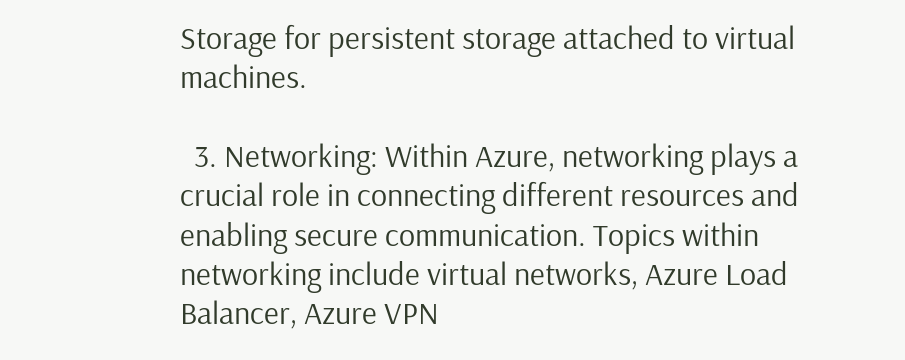Storage for persistent storage attached to virtual machines.

  3. Networking: Within Azure, networking plays a crucial role in connecting different resources and enabling secure communication. Topics within networking include virtual networks, Azure Load Balancer, Azure VPN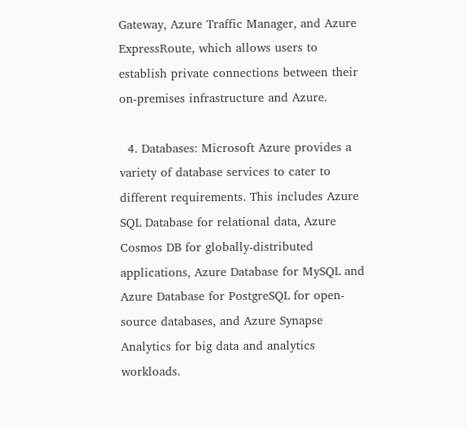Gateway, Azure Traffic Manager, and Azure ExpressRoute, which allows users to establish private connections between their on-premises infrastructure and Azure.

  4. Databases: Microsoft Azure provides a variety of database services to cater to different requirements. This includes Azure SQL Database for relational data, Azure Cosmos DB for globally-distributed applications, Azure Database for MySQL and Azure Database for PostgreSQL for open-source databases, and Azure Synapse Analytics for big data and analytics workloads.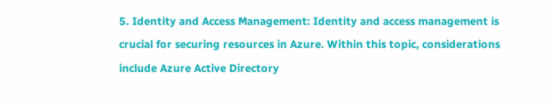5. Identity and Access Management: Identity and access management is crucial for securing resources in Azure. Within this topic, considerations include Azure Active Directory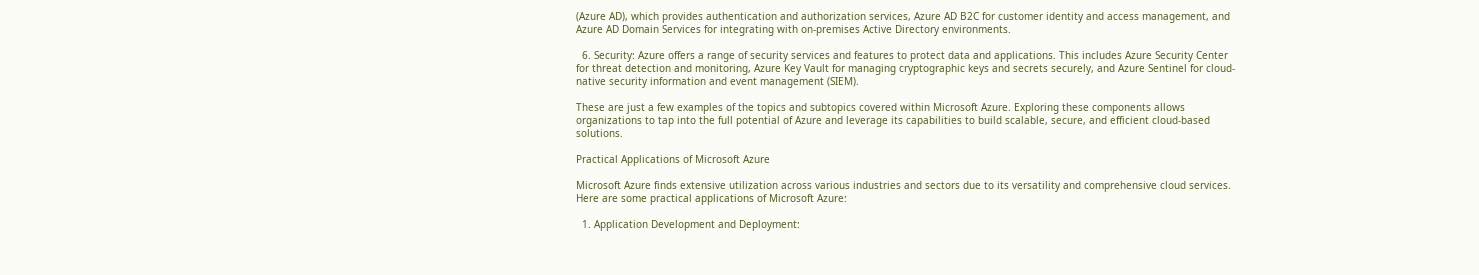(Azure AD), which provides authentication and authorization services, Azure AD B2C for customer identity and access management, and Azure AD Domain Services for integrating with on-premises Active Directory environments.

  6. Security: Azure offers a range of security services and features to protect data and applications. This includes Azure Security Center for threat detection and monitoring, Azure Key Vault for managing cryptographic keys and secrets securely, and Azure Sentinel for cloud-native security information and event management (SIEM).

These are just a few examples of the topics and subtopics covered within Microsoft Azure. Exploring these components allows organizations to tap into the full potential of Azure and leverage its capabilities to build scalable, secure, and efficient cloud-based solutions.

Practical Applications of Microsoft Azure

Microsoft Azure finds extensive utilization across various industries and sectors due to its versatility and comprehensive cloud services. Here are some practical applications of Microsoft Azure:

  1. Application Development and Deployment: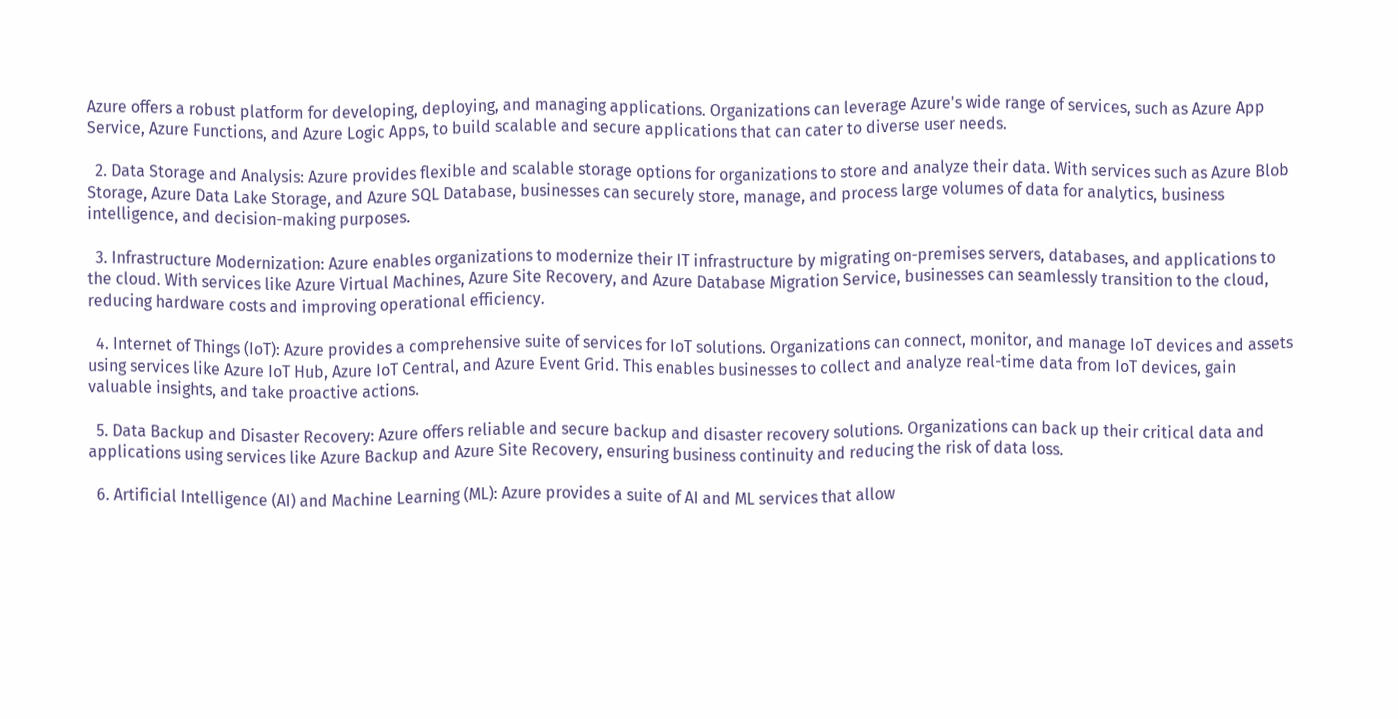Azure offers a robust platform for developing, deploying, and managing applications. Organizations can leverage Azure's wide range of services, such as Azure App Service, Azure Functions, and Azure Logic Apps, to build scalable and secure applications that can cater to diverse user needs.

  2. Data Storage and Analysis: Azure provides flexible and scalable storage options for organizations to store and analyze their data. With services such as Azure Blob Storage, Azure Data Lake Storage, and Azure SQL Database, businesses can securely store, manage, and process large volumes of data for analytics, business intelligence, and decision-making purposes.

  3. Infrastructure Modernization: Azure enables organizations to modernize their IT infrastructure by migrating on-premises servers, databases, and applications to the cloud. With services like Azure Virtual Machines, Azure Site Recovery, and Azure Database Migration Service, businesses can seamlessly transition to the cloud, reducing hardware costs and improving operational efficiency.

  4. Internet of Things (IoT): Azure provides a comprehensive suite of services for IoT solutions. Organizations can connect, monitor, and manage IoT devices and assets using services like Azure IoT Hub, Azure IoT Central, and Azure Event Grid. This enables businesses to collect and analyze real-time data from IoT devices, gain valuable insights, and take proactive actions.

  5. Data Backup and Disaster Recovery: Azure offers reliable and secure backup and disaster recovery solutions. Organizations can back up their critical data and applications using services like Azure Backup and Azure Site Recovery, ensuring business continuity and reducing the risk of data loss.

  6. Artificial Intelligence (AI) and Machine Learning (ML): Azure provides a suite of AI and ML services that allow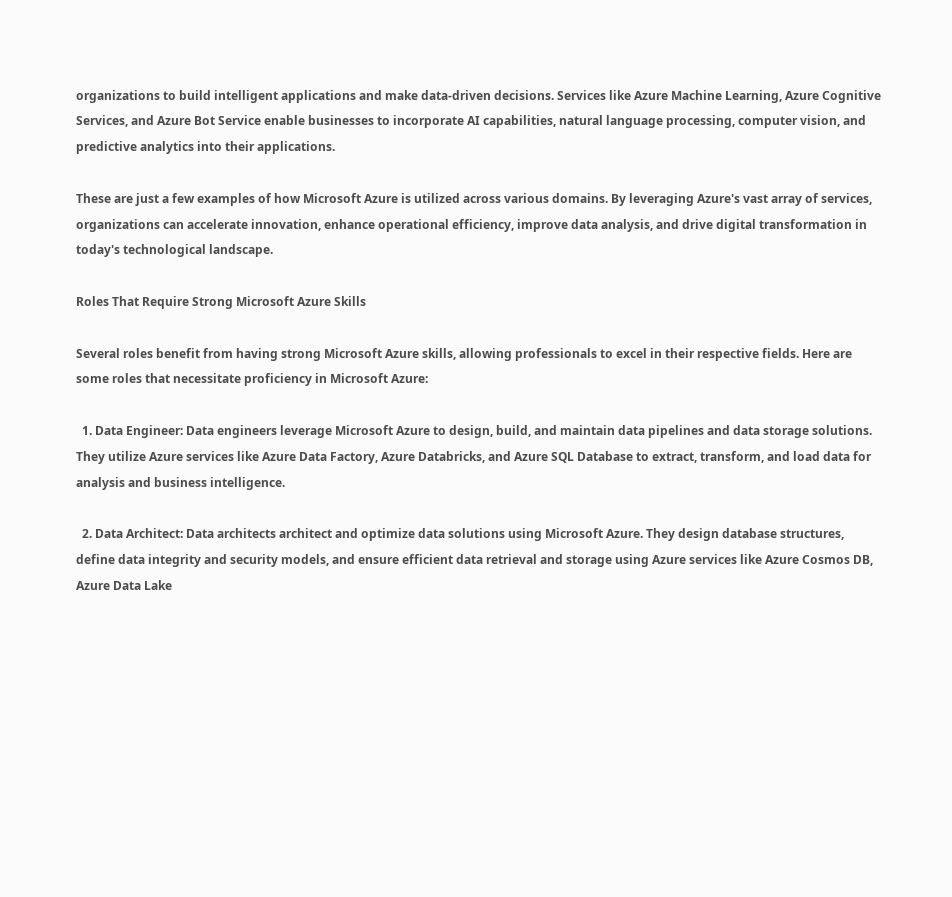organizations to build intelligent applications and make data-driven decisions. Services like Azure Machine Learning, Azure Cognitive Services, and Azure Bot Service enable businesses to incorporate AI capabilities, natural language processing, computer vision, and predictive analytics into their applications.

These are just a few examples of how Microsoft Azure is utilized across various domains. By leveraging Azure's vast array of services, organizations can accelerate innovation, enhance operational efficiency, improve data analysis, and drive digital transformation in today's technological landscape.

Roles That Require Strong Microsoft Azure Skills

Several roles benefit from having strong Microsoft Azure skills, allowing professionals to excel in their respective fields. Here are some roles that necessitate proficiency in Microsoft Azure:

  1. Data Engineer: Data engineers leverage Microsoft Azure to design, build, and maintain data pipelines and data storage solutions. They utilize Azure services like Azure Data Factory, Azure Databricks, and Azure SQL Database to extract, transform, and load data for analysis and business intelligence.

  2. Data Architect: Data architects architect and optimize data solutions using Microsoft Azure. They design database structures, define data integrity and security models, and ensure efficient data retrieval and storage using Azure services like Azure Cosmos DB, Azure Data Lake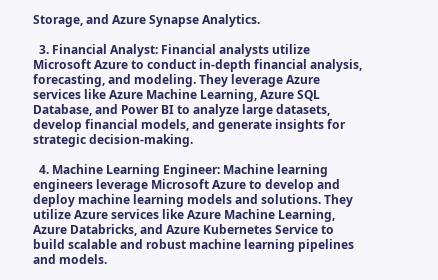Storage, and Azure Synapse Analytics.

  3. Financial Analyst: Financial analysts utilize Microsoft Azure to conduct in-depth financial analysis, forecasting, and modeling. They leverage Azure services like Azure Machine Learning, Azure SQL Database, and Power BI to analyze large datasets, develop financial models, and generate insights for strategic decision-making.

  4. Machine Learning Engineer: Machine learning engineers leverage Microsoft Azure to develop and deploy machine learning models and solutions. They utilize Azure services like Azure Machine Learning, Azure Databricks, and Azure Kubernetes Service to build scalable and robust machine learning pipelines and models.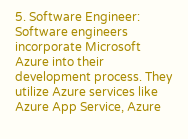5. Software Engineer: Software engineers incorporate Microsoft Azure into their development process. They utilize Azure services like Azure App Service, Azure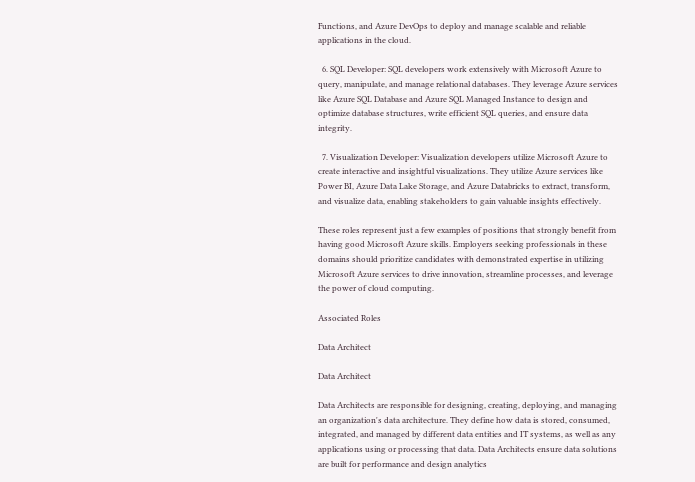Functions, and Azure DevOps to deploy and manage scalable and reliable applications in the cloud.

  6. SQL Developer: SQL developers work extensively with Microsoft Azure to query, manipulate, and manage relational databases. They leverage Azure services like Azure SQL Database and Azure SQL Managed Instance to design and optimize database structures, write efficient SQL queries, and ensure data integrity.

  7. Visualization Developer: Visualization developers utilize Microsoft Azure to create interactive and insightful visualizations. They utilize Azure services like Power BI, Azure Data Lake Storage, and Azure Databricks to extract, transform, and visualize data, enabling stakeholders to gain valuable insights effectively.

These roles represent just a few examples of positions that strongly benefit from having good Microsoft Azure skills. Employers seeking professionals in these domains should prioritize candidates with demonstrated expertise in utilizing Microsoft Azure services to drive innovation, streamline processes, and leverage the power of cloud computing.

Associated Roles

Data Architect

Data Architect

Data Architects are responsible for designing, creating, deploying, and managing an organization's data architecture. They define how data is stored, consumed, integrated, and managed by different data entities and IT systems, as well as any applications using or processing that data. Data Architects ensure data solutions are built for performance and design analytics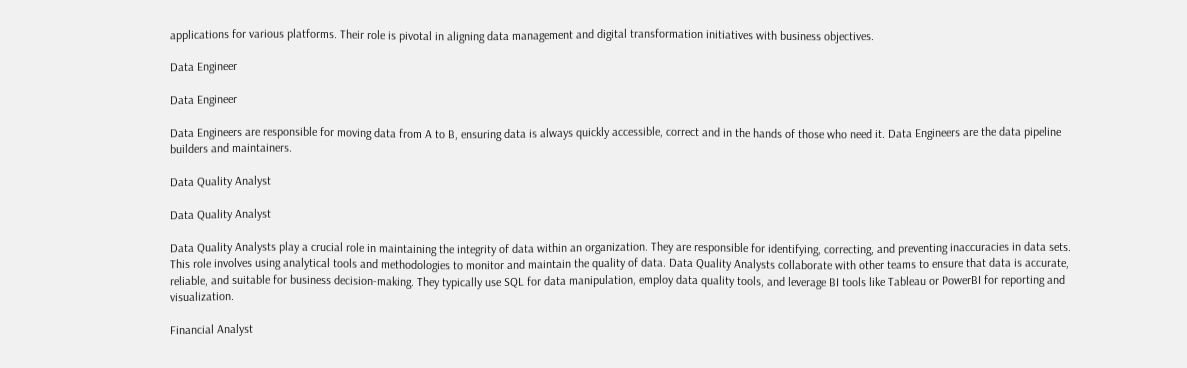applications for various platforms. Their role is pivotal in aligning data management and digital transformation initiatives with business objectives.

Data Engineer

Data Engineer

Data Engineers are responsible for moving data from A to B, ensuring data is always quickly accessible, correct and in the hands of those who need it. Data Engineers are the data pipeline builders and maintainers.

Data Quality Analyst

Data Quality Analyst

Data Quality Analysts play a crucial role in maintaining the integrity of data within an organization. They are responsible for identifying, correcting, and preventing inaccuracies in data sets. This role involves using analytical tools and methodologies to monitor and maintain the quality of data. Data Quality Analysts collaborate with other teams to ensure that data is accurate, reliable, and suitable for business decision-making. They typically use SQL for data manipulation, employ data quality tools, and leverage BI tools like Tableau or PowerBI for reporting and visualization.

Financial Analyst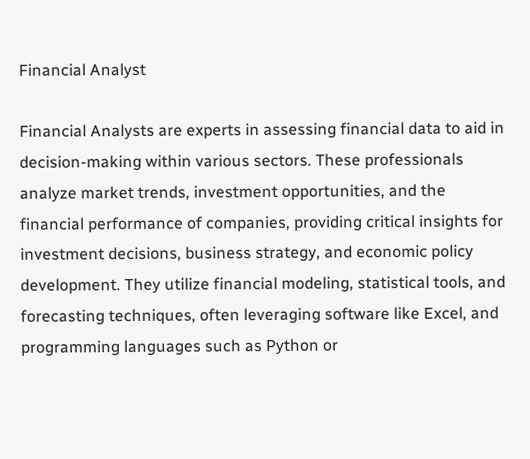Financial Analyst

Financial Analysts are experts in assessing financial data to aid in decision-making within various sectors. These professionals analyze market trends, investment opportunities, and the financial performance of companies, providing critical insights for investment decisions, business strategy, and economic policy development. They utilize financial modeling, statistical tools, and forecasting techniques, often leveraging software like Excel, and programming languages such as Python or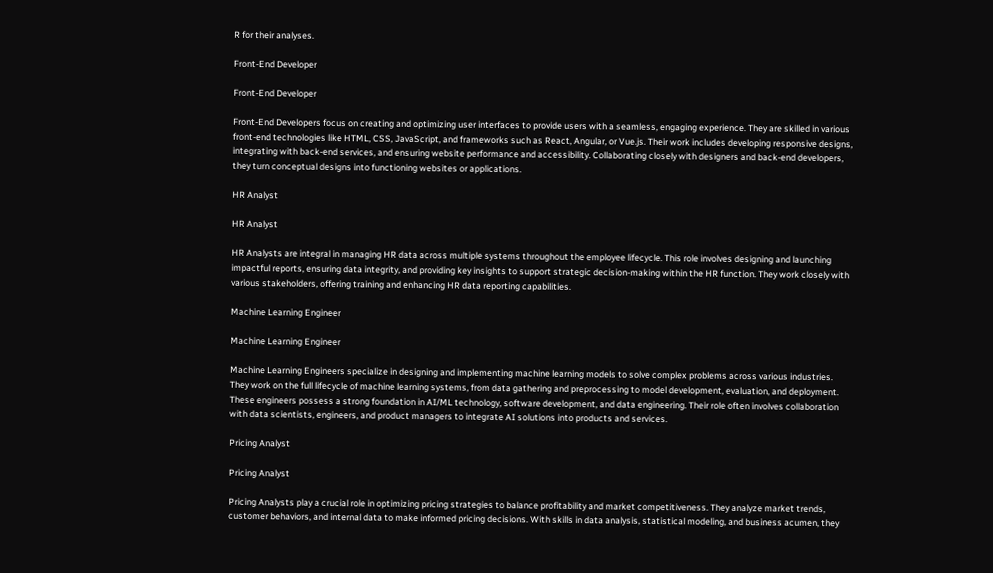R for their analyses.

Front-End Developer

Front-End Developer

Front-End Developers focus on creating and optimizing user interfaces to provide users with a seamless, engaging experience. They are skilled in various front-end technologies like HTML, CSS, JavaScript, and frameworks such as React, Angular, or Vue.js. Their work includes developing responsive designs, integrating with back-end services, and ensuring website performance and accessibility. Collaborating closely with designers and back-end developers, they turn conceptual designs into functioning websites or applications.

HR Analyst

HR Analyst

HR Analysts are integral in managing HR data across multiple systems throughout the employee lifecycle. This role involves designing and launching impactful reports, ensuring data integrity, and providing key insights to support strategic decision-making within the HR function. They work closely with various stakeholders, offering training and enhancing HR data reporting capabilities.

Machine Learning Engineer

Machine Learning Engineer

Machine Learning Engineers specialize in designing and implementing machine learning models to solve complex problems across various industries. They work on the full lifecycle of machine learning systems, from data gathering and preprocessing to model development, evaluation, and deployment. These engineers possess a strong foundation in AI/ML technology, software development, and data engineering. Their role often involves collaboration with data scientists, engineers, and product managers to integrate AI solutions into products and services.

Pricing Analyst

Pricing Analyst

Pricing Analysts play a crucial role in optimizing pricing strategies to balance profitability and market competitiveness. They analyze market trends, customer behaviors, and internal data to make informed pricing decisions. With skills in data analysis, statistical modeling, and business acumen, they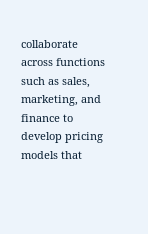collaborate across functions such as sales, marketing, and finance to develop pricing models that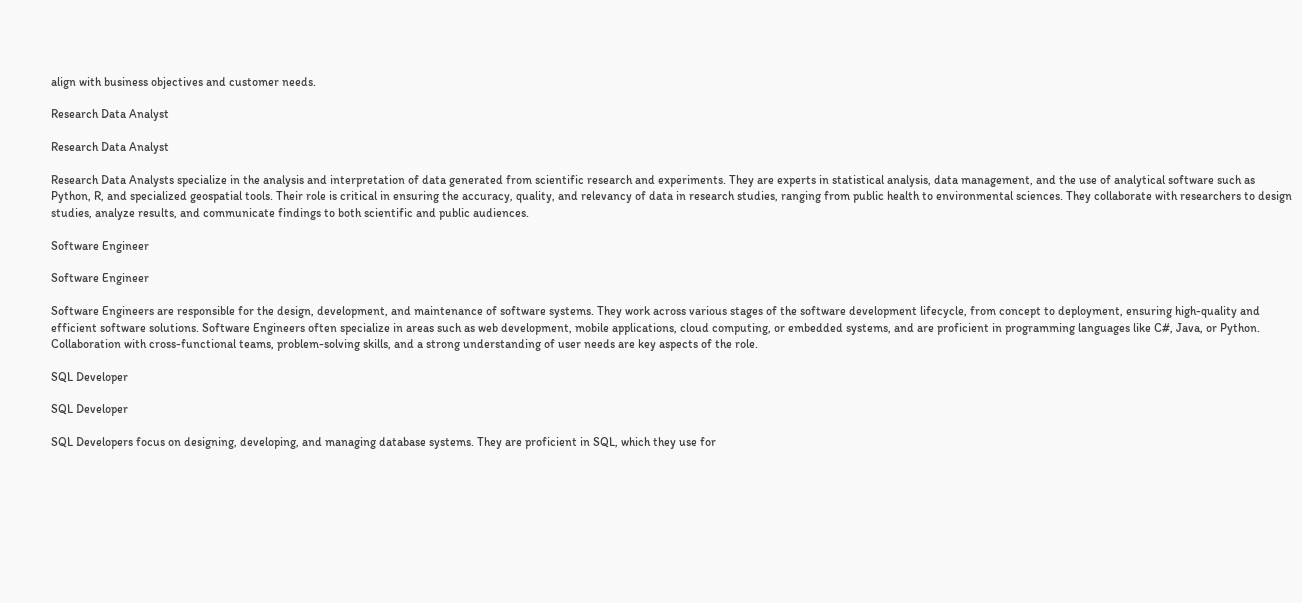align with business objectives and customer needs.

Research Data Analyst

Research Data Analyst

Research Data Analysts specialize in the analysis and interpretation of data generated from scientific research and experiments. They are experts in statistical analysis, data management, and the use of analytical software such as Python, R, and specialized geospatial tools. Their role is critical in ensuring the accuracy, quality, and relevancy of data in research studies, ranging from public health to environmental sciences. They collaborate with researchers to design studies, analyze results, and communicate findings to both scientific and public audiences.

Software Engineer

Software Engineer

Software Engineers are responsible for the design, development, and maintenance of software systems. They work across various stages of the software development lifecycle, from concept to deployment, ensuring high-quality and efficient software solutions. Software Engineers often specialize in areas such as web development, mobile applications, cloud computing, or embedded systems, and are proficient in programming languages like C#, Java, or Python. Collaboration with cross-functional teams, problem-solving skills, and a strong understanding of user needs are key aspects of the role.

SQL Developer

SQL Developer

SQL Developers focus on designing, developing, and managing database systems. They are proficient in SQL, which they use for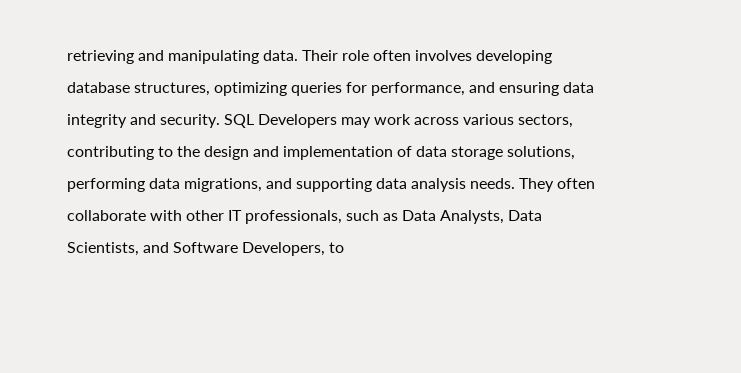retrieving and manipulating data. Their role often involves developing database structures, optimizing queries for performance, and ensuring data integrity and security. SQL Developers may work across various sectors, contributing to the design and implementation of data storage solutions, performing data migrations, and supporting data analysis needs. They often collaborate with other IT professionals, such as Data Analysts, Data Scientists, and Software Developers, to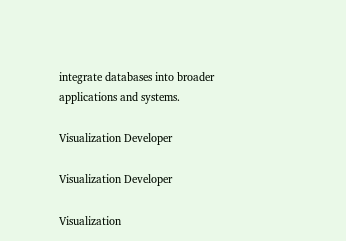integrate databases into broader applications and systems.

Visualization Developer

Visualization Developer

Visualization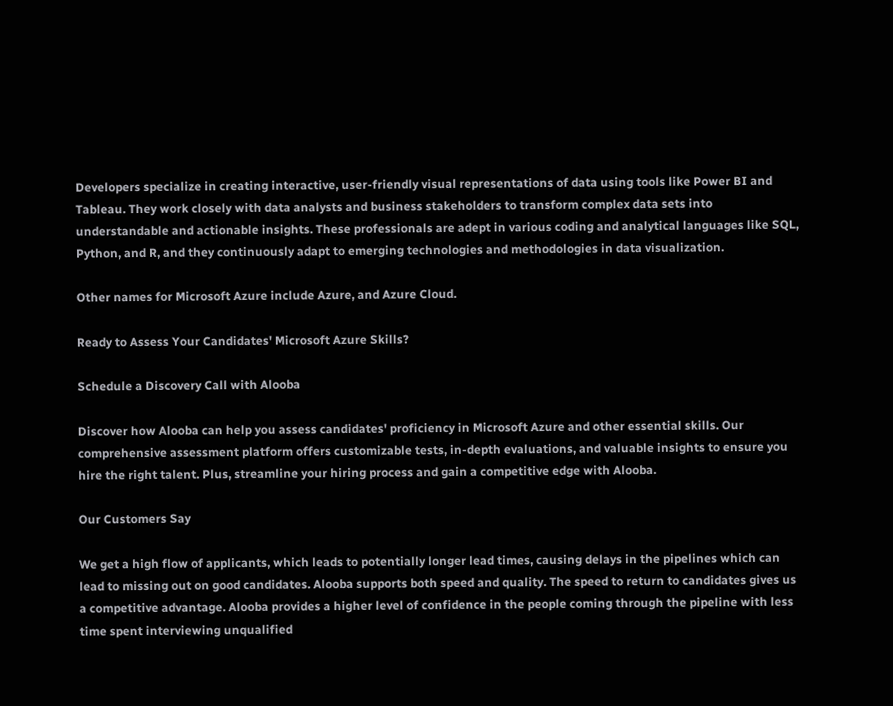Developers specialize in creating interactive, user-friendly visual representations of data using tools like Power BI and Tableau. They work closely with data analysts and business stakeholders to transform complex data sets into understandable and actionable insights. These professionals are adept in various coding and analytical languages like SQL, Python, and R, and they continuously adapt to emerging technologies and methodologies in data visualization.

Other names for Microsoft Azure include Azure, and Azure Cloud.

Ready to Assess Your Candidates' Microsoft Azure Skills?

Schedule a Discovery Call with Alooba

Discover how Alooba can help you assess candidates' proficiency in Microsoft Azure and other essential skills. Our comprehensive assessment platform offers customizable tests, in-depth evaluations, and valuable insights to ensure you hire the right talent. Plus, streamline your hiring process and gain a competitive edge with Alooba.

Our Customers Say

We get a high flow of applicants, which leads to potentially longer lead times, causing delays in the pipelines which can lead to missing out on good candidates. Alooba supports both speed and quality. The speed to return to candidates gives us a competitive advantage. Alooba provides a higher level of confidence in the people coming through the pipeline with less time spent interviewing unqualified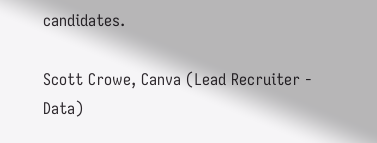candidates.

Scott Crowe, Canva (Lead Recruiter - Data)